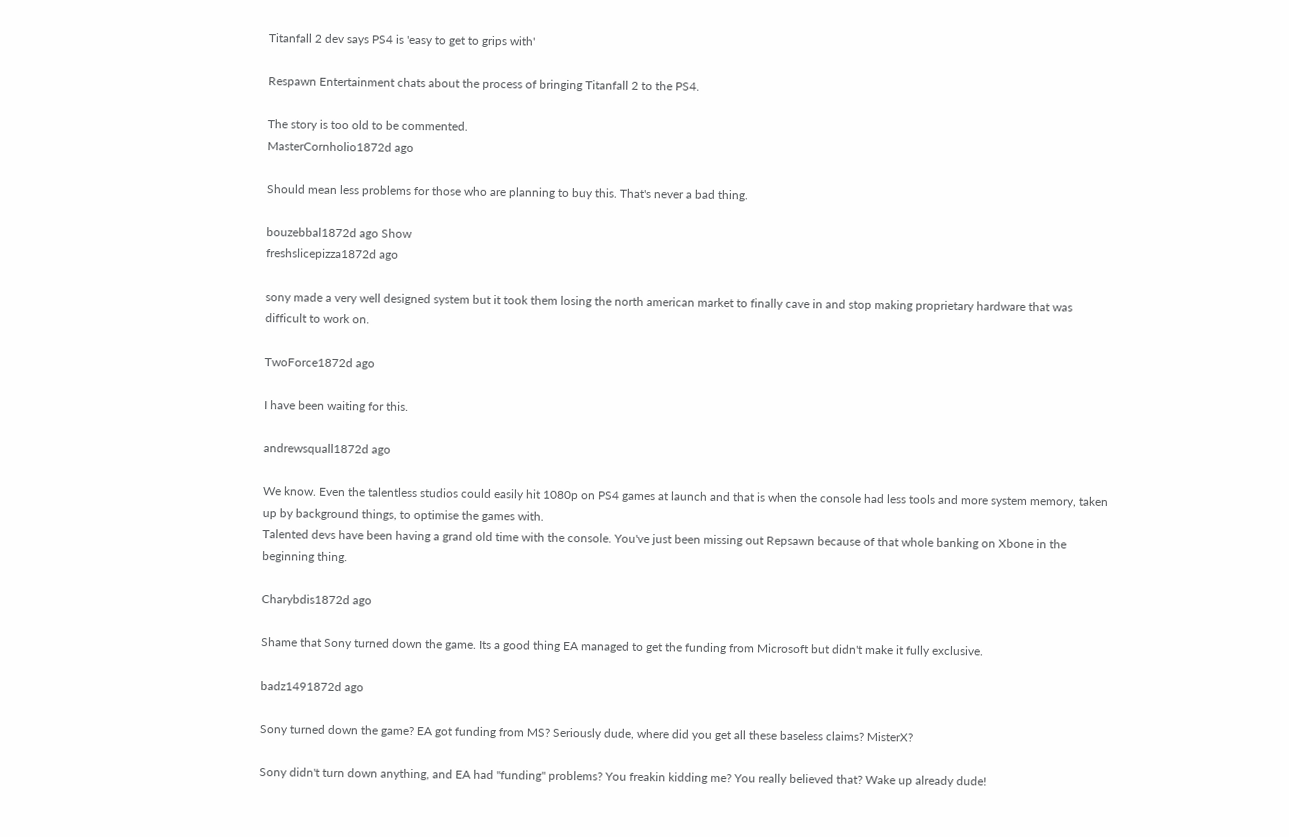Titanfall 2 dev says PS4 is 'easy to get to grips with'

Respawn Entertainment chats about the process of bringing Titanfall 2 to the PS4.

The story is too old to be commented.
MasterCornholio1872d ago

Should mean less problems for those who are planning to buy this. That's never a bad thing.

bouzebbal1872d ago Show
freshslicepizza1872d ago

sony made a very well designed system but it took them losing the north american market to finally cave in and stop making proprietary hardware that was difficult to work on.

TwoForce1872d ago

I have been waiting for this.

andrewsquall1872d ago

We know. Even the talentless studios could easily hit 1080p on PS4 games at launch and that is when the console had less tools and more system memory, taken up by background things, to optimise the games with.
Talented devs have been having a grand old time with the console. You've just been missing out Repsawn because of that whole banking on Xbone in the beginning thing.

Charybdis1872d ago

Shame that Sony turned down the game. Its a good thing EA managed to get the funding from Microsoft but didn't make it fully exclusive.

badz1491872d ago

Sony turned down the game? EA got funding from MS? Seriously dude, where did you get all these baseless claims? MisterX?

Sony didn't turn down anything, and EA had "funding" problems? You freakin kidding me? You really believed that? Wake up already dude!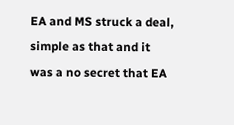EA and MS struck a deal, simple as that and it was a no secret that EA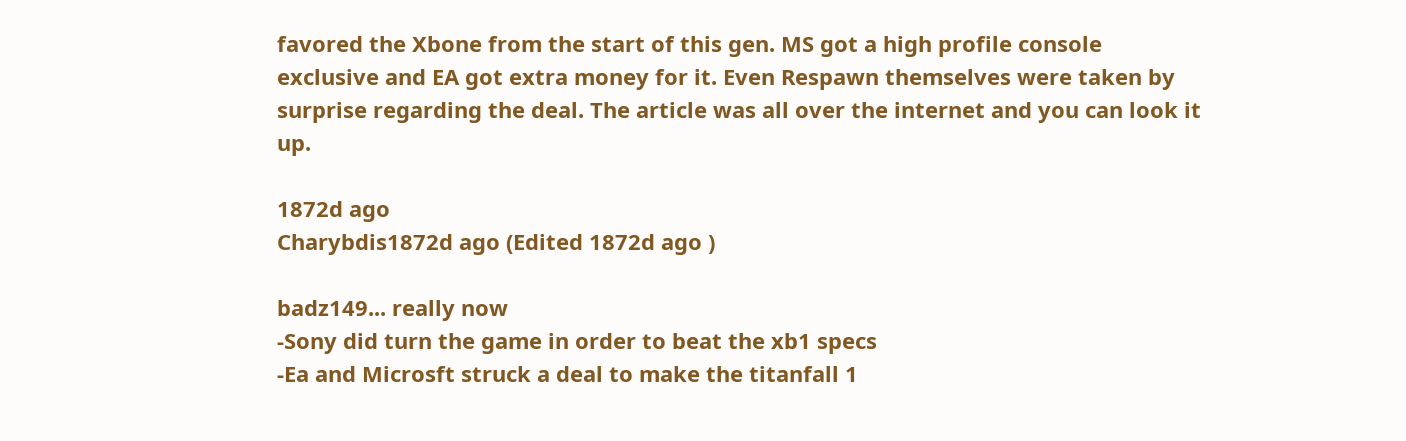favored the Xbone from the start of this gen. MS got a high profile console exclusive and EA got extra money for it. Even Respawn themselves were taken by surprise regarding the deal. The article was all over the internet and you can look it up.

1872d ago
Charybdis1872d ago (Edited 1872d ago )

badz149... really now
-Sony did turn the game in order to beat the xb1 specs
-Ea and Microsft struck a deal to make the titanfall 1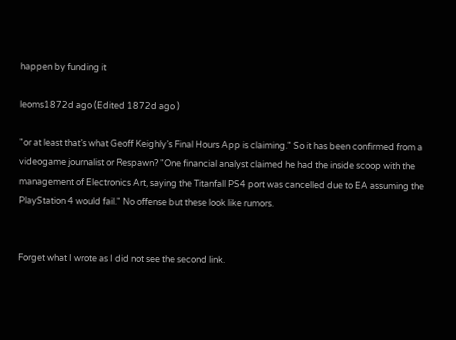happen by funding it

leoms1872d ago (Edited 1872d ago )

"or at least that’s what Geoff Keighly’s Final Hours App is claiming." So it has been confirmed from a videogame journalist or Respawn? "One financial analyst claimed he had the inside scoop with the management of Electronics Art, saying the Titanfall PS4 port was cancelled due to EA assuming the PlayStation 4 would fail." No offense but these look like rumors.


Forget what I wrote as I did not see the second link.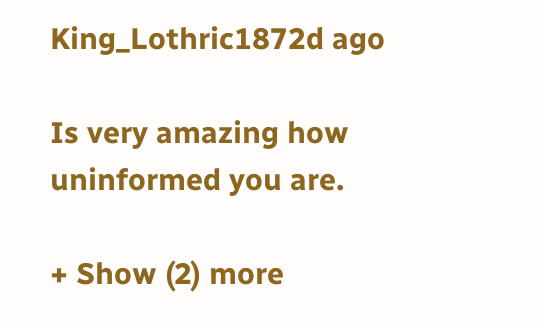King_Lothric1872d ago

Is very amazing how uninformed you are.

+ Show (2) more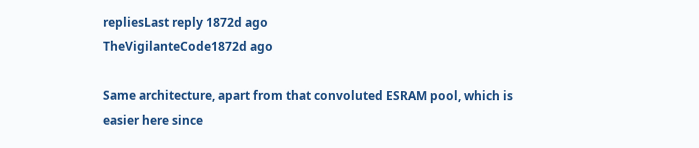repliesLast reply 1872d ago
TheVigilanteCode1872d ago

Same architecture, apart from that convoluted ESRAM pool, which is easier here since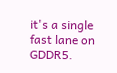it's a single fast lane on GDDR5.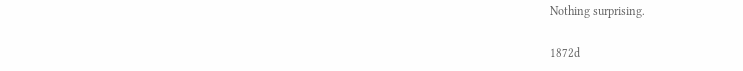Nothing surprising.

1872d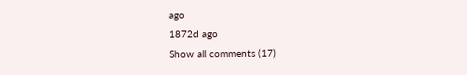ago
1872d ago
Show all comments (17)